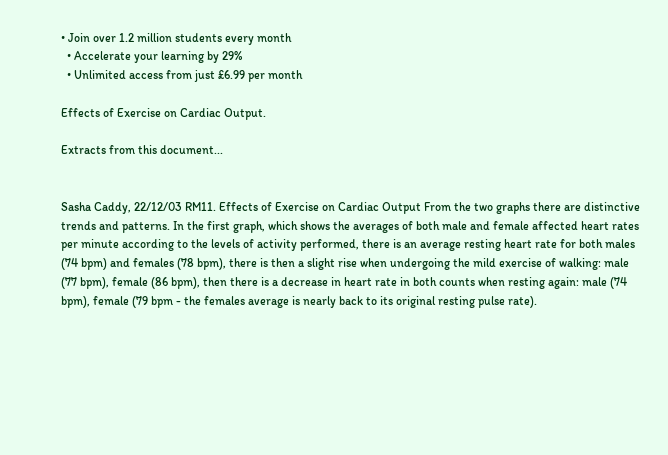• Join over 1.2 million students every month
  • Accelerate your learning by 29%
  • Unlimited access from just £6.99 per month

Effects of Exercise on Cardiac Output.

Extracts from this document...


Sasha Caddy, 22/12/03 RM11. Effects of Exercise on Cardiac Output From the two graphs there are distinctive trends and patterns. In the first graph, which shows the averages of both male and female affected heart rates per minute according to the levels of activity performed, there is an average resting heart rate for both males (74 bpm) and females (78 bpm), there is then a slight rise when undergoing the mild exercise of walking: male (77 bpm), female (86 bpm), then there is a decrease in heart rate in both counts when resting again: male (74 bpm), female (79 bpm - the females average is nearly back to its original resting pulse rate).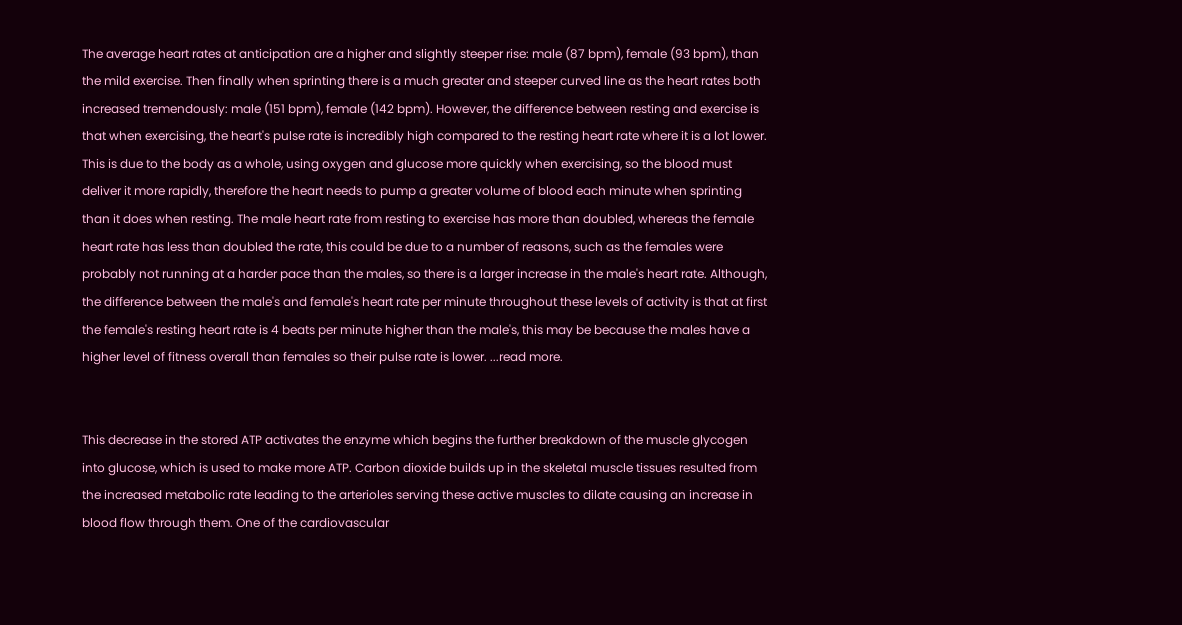The average heart rates at anticipation are a higher and slightly steeper rise: male (87 bpm), female (93 bpm), than the mild exercise. Then finally when sprinting there is a much greater and steeper curved line as the heart rates both increased tremendously: male (151 bpm), female (142 bpm). However, the difference between resting and exercise is that when exercising, the heart's pulse rate is incredibly high compared to the resting heart rate where it is a lot lower. This is due to the body as a whole, using oxygen and glucose more quickly when exercising, so the blood must deliver it more rapidly, therefore the heart needs to pump a greater volume of blood each minute when sprinting than it does when resting. The male heart rate from resting to exercise has more than doubled, whereas the female heart rate has less than doubled the rate, this could be due to a number of reasons, such as the females were probably not running at a harder pace than the males, so there is a larger increase in the male's heart rate. Although, the difference between the male's and female's heart rate per minute throughout these levels of activity is that at first the female's resting heart rate is 4 beats per minute higher than the male's, this may be because the males have a higher level of fitness overall than females so their pulse rate is lower. ...read more.


This decrease in the stored ATP activates the enzyme which begins the further breakdown of the muscle glycogen into glucose, which is used to make more ATP. Carbon dioxide builds up in the skeletal muscle tissues resulted from the increased metabolic rate leading to the arterioles serving these active muscles to dilate causing an increase in blood flow through them. One of the cardiovascular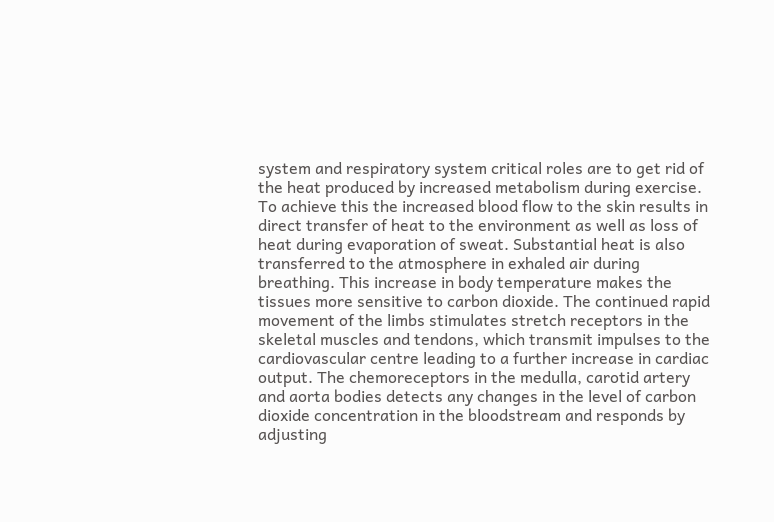system and respiratory system critical roles are to get rid of the heat produced by increased metabolism during exercise. To achieve this the increased blood flow to the skin results in direct transfer of heat to the environment as well as loss of heat during evaporation of sweat. Substantial heat is also transferred to the atmosphere in exhaled air during breathing. This increase in body temperature makes the tissues more sensitive to carbon dioxide. The continued rapid movement of the limbs stimulates stretch receptors in the skeletal muscles and tendons, which transmit impulses to the cardiovascular centre leading to a further increase in cardiac output. The chemoreceptors in the medulla, carotid artery and aorta bodies detects any changes in the level of carbon dioxide concentration in the bloodstream and responds by adjusting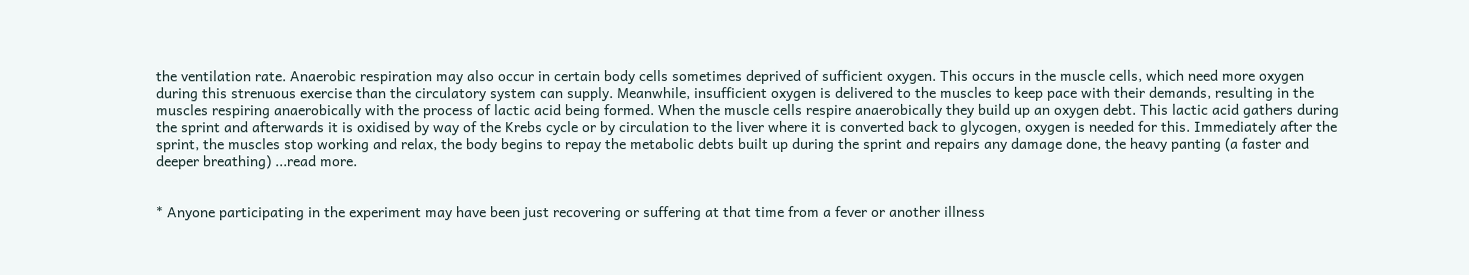the ventilation rate. Anaerobic respiration may also occur in certain body cells sometimes deprived of sufficient oxygen. This occurs in the muscle cells, which need more oxygen during this strenuous exercise than the circulatory system can supply. Meanwhile, insufficient oxygen is delivered to the muscles to keep pace with their demands, resulting in the muscles respiring anaerobically with the process of lactic acid being formed. When the muscle cells respire anaerobically they build up an oxygen debt. This lactic acid gathers during the sprint and afterwards it is oxidised by way of the Krebs cycle or by circulation to the liver where it is converted back to glycogen, oxygen is needed for this. Immediately after the sprint, the muscles stop working and relax, the body begins to repay the metabolic debts built up during the sprint and repairs any damage done, the heavy panting (a faster and deeper breathing) ...read more.


* Anyone participating in the experiment may have been just recovering or suffering at that time from a fever or another illness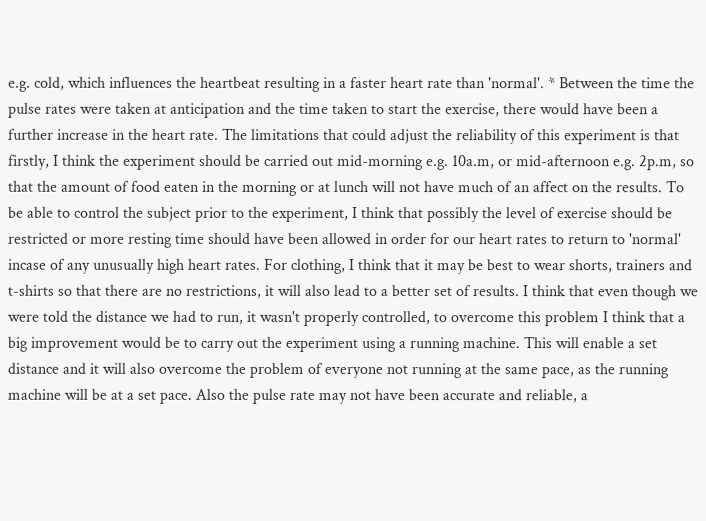e.g. cold, which influences the heartbeat resulting in a faster heart rate than 'normal'. * Between the time the pulse rates were taken at anticipation and the time taken to start the exercise, there would have been a further increase in the heart rate. The limitations that could adjust the reliability of this experiment is that firstly, I think the experiment should be carried out mid-morning e.g. 10a.m, or mid-afternoon e.g. 2p.m, so that the amount of food eaten in the morning or at lunch will not have much of an affect on the results. To be able to control the subject prior to the experiment, I think that possibly the level of exercise should be restricted or more resting time should have been allowed in order for our heart rates to return to 'normal' incase of any unusually high heart rates. For clothing, I think that it may be best to wear shorts, trainers and t-shirts so that there are no restrictions, it will also lead to a better set of results. I think that even though we were told the distance we had to run, it wasn't properly controlled, to overcome this problem I think that a big improvement would be to carry out the experiment using a running machine. This will enable a set distance and it will also overcome the problem of everyone not running at the same pace, as the running machine will be at a set pace. Also the pulse rate may not have been accurate and reliable, a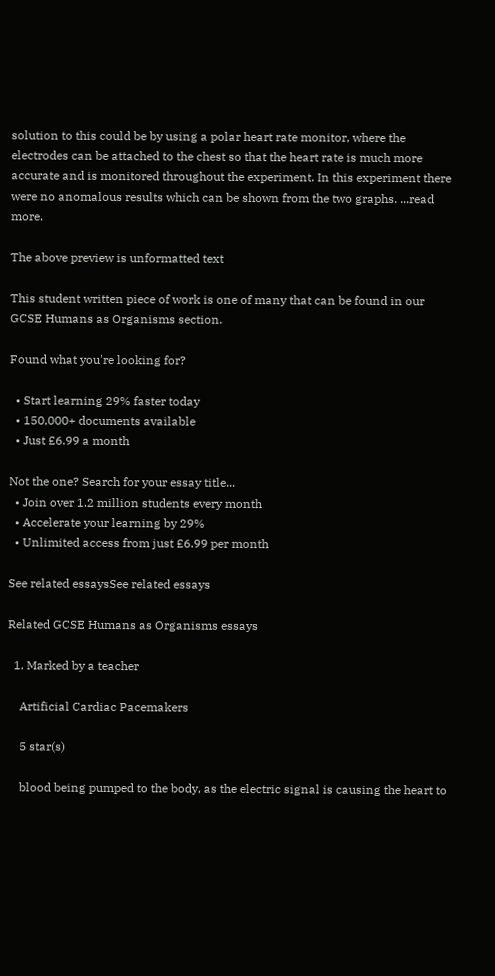solution to this could be by using a polar heart rate monitor, where the electrodes can be attached to the chest so that the heart rate is much more accurate and is monitored throughout the experiment. In this experiment there were no anomalous results which can be shown from the two graphs. ...read more.

The above preview is unformatted text

This student written piece of work is one of many that can be found in our GCSE Humans as Organisms section.

Found what you're looking for?

  • Start learning 29% faster today
  • 150,000+ documents available
  • Just £6.99 a month

Not the one? Search for your essay title...
  • Join over 1.2 million students every month
  • Accelerate your learning by 29%
  • Unlimited access from just £6.99 per month

See related essaysSee related essays

Related GCSE Humans as Organisms essays

  1. Marked by a teacher

    Artificial Cardiac Pacemakers

    5 star(s)

    blood being pumped to the body, as the electric signal is causing the heart to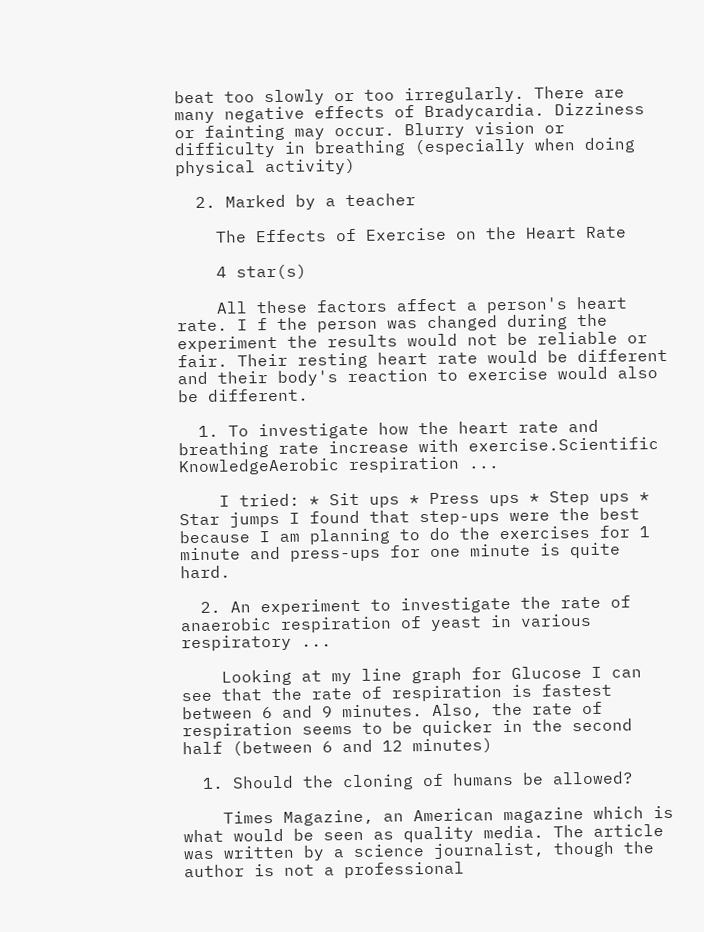beat too slowly or too irregularly. There are many negative effects of Bradycardia. Dizziness or fainting may occur. Blurry vision or difficulty in breathing (especially when doing physical activity)

  2. Marked by a teacher

    The Effects of Exercise on the Heart Rate

    4 star(s)

    All these factors affect a person's heart rate. I f the person was changed during the experiment the results would not be reliable or fair. Their resting heart rate would be different and their body's reaction to exercise would also be different.

  1. To investigate how the heart rate and breathing rate increase with exercise.Scientific KnowledgeAerobic respiration ...

    I tried: * Sit ups * Press ups * Step ups * Star jumps I found that step-ups were the best because I am planning to do the exercises for 1 minute and press-ups for one minute is quite hard.

  2. An experiment to investigate the rate of anaerobic respiration of yeast in various respiratory ...

    Looking at my line graph for Glucose I can see that the rate of respiration is fastest between 6 and 9 minutes. Also, the rate of respiration seems to be quicker in the second half (between 6 and 12 minutes)

  1. Should the cloning of humans be allowed?

    Times Magazine, an American magazine which is what would be seen as quality media. The article was written by a science journalist, though the author is not a professional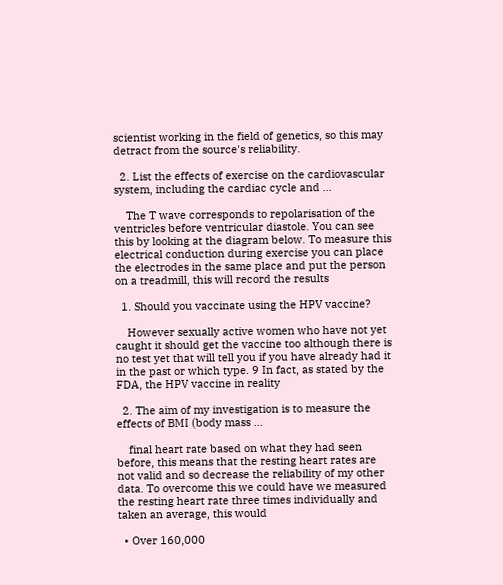scientist working in the field of genetics, so this may detract from the source's reliability.

  2. List the effects of exercise on the cardiovascular system, including the cardiac cycle and ...

    The T wave corresponds to repolarisation of the ventricles before ventricular diastole. You can see this by looking at the diagram below. To measure this electrical conduction during exercise you can place the electrodes in the same place and put the person on a treadmill, this will record the results

  1. Should you vaccinate using the HPV vaccine?

    However sexually active women who have not yet caught it should get the vaccine too although there is no test yet that will tell you if you have already had it in the past or which type. 9 In fact, as stated by the FDA, the HPV vaccine in reality

  2. The aim of my investigation is to measure the effects of BMI (body mass ...

    final heart rate based on what they had seen before, this means that the resting heart rates are not valid and so decrease the reliability of my other data. To overcome this we could have we measured the resting heart rate three times individually and taken an average, this would

  • Over 160,000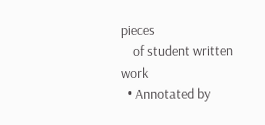pieces
    of student written work
  • Annotated by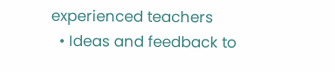experienced teachers
  • Ideas and feedback to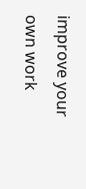improve your own work